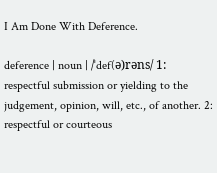I Am Done With Deference.

deference | noun | /ˈdef(ə)rəns/ 1: respectful submission or yielding to the judgement, opinion, will, etc., of another. 2: respectful or courteous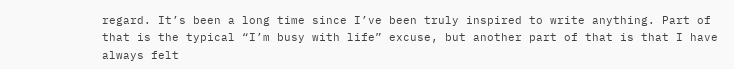regard. It’s been a long time since I’ve been truly inspired to write anything. Part of that is the typical “I’m busy with life” excuse, but another part of that is that I have always felt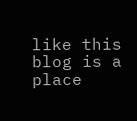like this blog is a place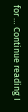for … Continue reading I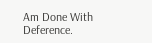Am Done With Deference.